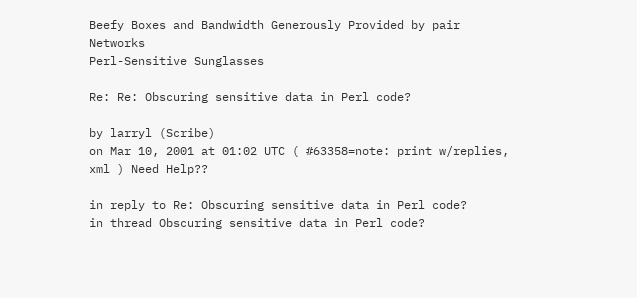Beefy Boxes and Bandwidth Generously Provided by pair Networks
Perl-Sensitive Sunglasses

Re: Re: Obscuring sensitive data in Perl code?

by larryl (Scribe)
on Mar 10, 2001 at 01:02 UTC ( #63358=note: print w/replies, xml ) Need Help??

in reply to Re: Obscuring sensitive data in Perl code?
in thread Obscuring sensitive data in Perl code?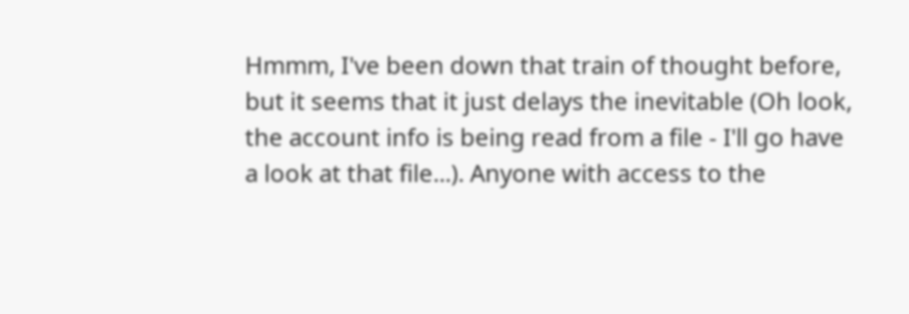Hmmm, I've been down that train of thought before, but it seems that it just delays the inevitable (Oh look, the account info is being read from a file - I'll go have a look at that file...). Anyone with access to the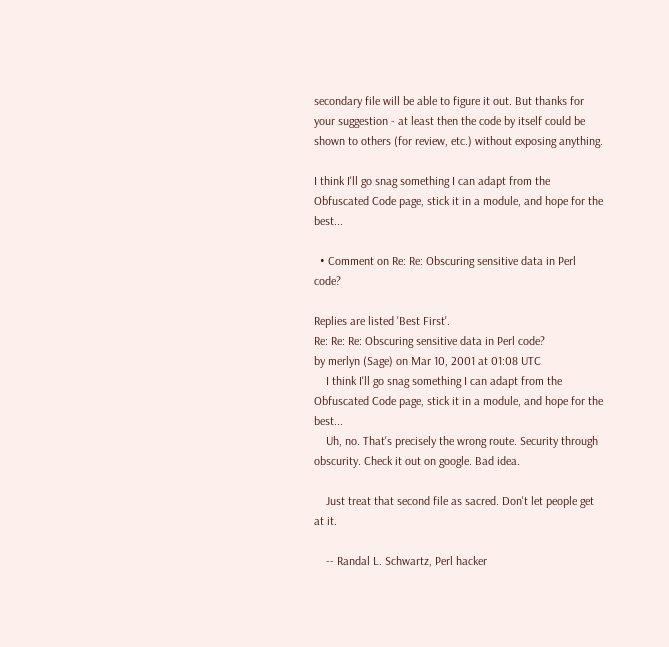secondary file will be able to figure it out. But thanks for your suggestion - at least then the code by itself could be shown to others (for review, etc.) without exposing anything.

I think I'll go snag something I can adapt from the Obfuscated Code page, stick it in a module, and hope for the best...

  • Comment on Re: Re: Obscuring sensitive data in Perl code?

Replies are listed 'Best First'.
Re: Re: Re: Obscuring sensitive data in Perl code?
by merlyn (Sage) on Mar 10, 2001 at 01:08 UTC
    I think I'll go snag something I can adapt from the Obfuscated Code page, stick it in a module, and hope for the best...
    Uh, no. That's precisely the wrong route. Security through obscurity. Check it out on google. Bad idea.

    Just treat that second file as sacred. Don't let people get at it.

    -- Randal L. Schwartz, Perl hacker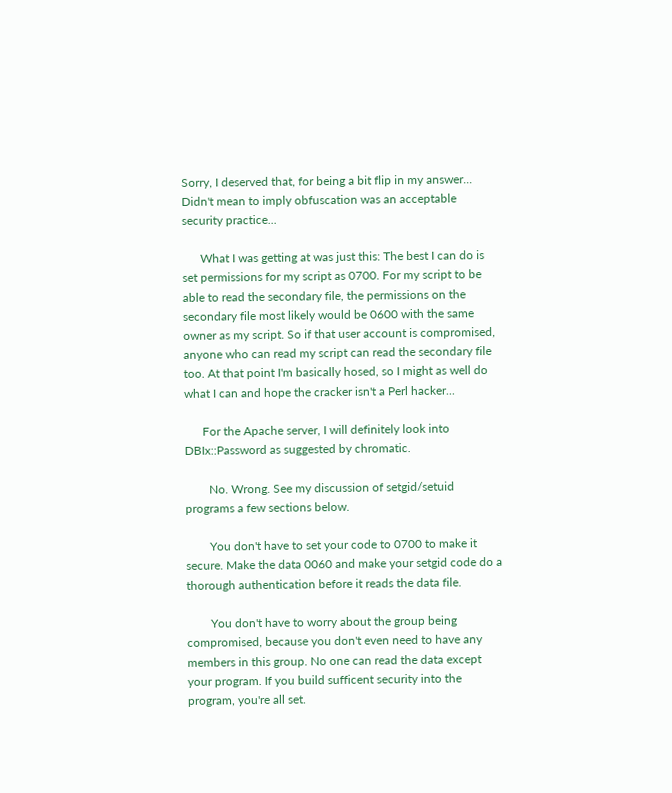Sorry, I deserved that, for being a bit flip in my answer... Didn't mean to imply obfuscation was an acceptable security practice...

      What I was getting at was just this: The best I can do is set permissions for my script as 0700. For my script to be able to read the secondary file, the permissions on the secondary file most likely would be 0600 with the same owner as my script. So if that user account is compromised, anyone who can read my script can read the secondary file too. At that point I'm basically hosed, so I might as well do what I can and hope the cracker isn't a Perl hacker...

      For the Apache server, I will definitely look into DBIx::Password as suggested by chromatic.

        No. Wrong. See my discussion of setgid/setuid programs a few sections below.

        You don't have to set your code to 0700 to make it secure. Make the data 0060 and make your setgid code do a thorough authentication before it reads the data file.

        You don't have to worry about the group being compromised, because you don't even need to have any members in this group. No one can read the data except your program. If you build sufficent security into the program, you're all set.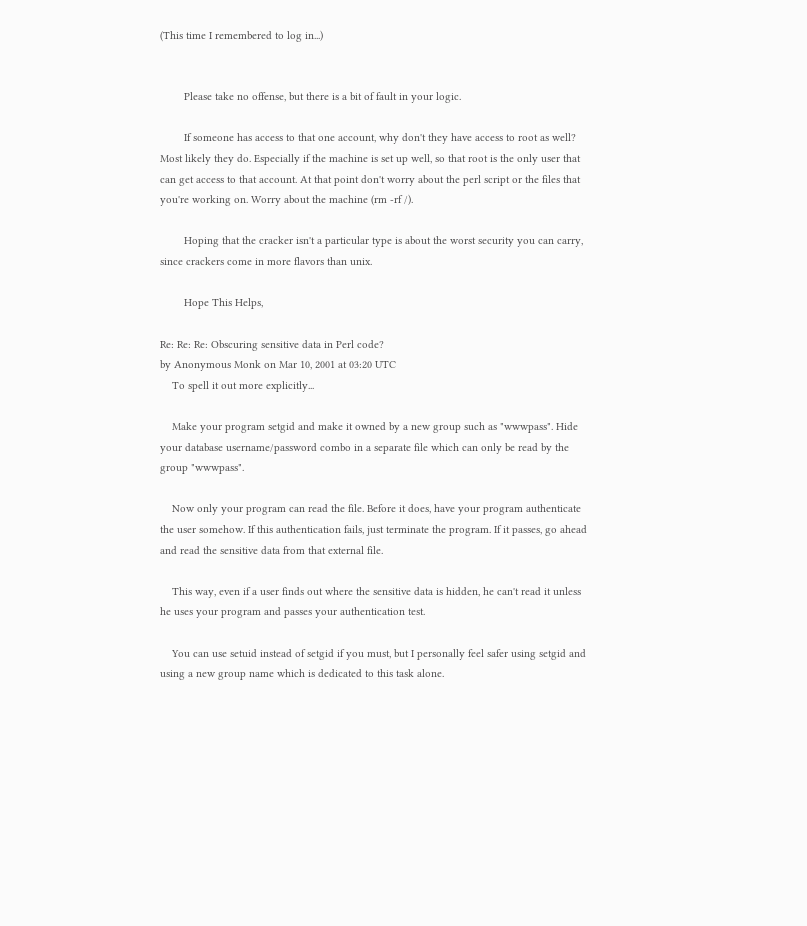(This time I remembered to log in...)


        Please take no offense, but there is a bit of fault in your logic.

        If someone has access to that one account, why don't they have access to root as well? Most likely they do. Especially if the machine is set up well, so that root is the only user that can get access to that account. At that point don't worry about the perl script or the files that you're working on. Worry about the machine (rm -rf /).

        Hoping that the cracker isn't a particular type is about the worst security you can carry, since crackers come in more flavors than unix.

        Hope This Helps,

Re: Re: Re: Obscuring sensitive data in Perl code?
by Anonymous Monk on Mar 10, 2001 at 03:20 UTC
    To spell it out more explicitly...

    Make your program setgid and make it owned by a new group such as "wwwpass". Hide your database username/password combo in a separate file which can only be read by the group "wwwpass".

    Now only your program can read the file. Before it does, have your program authenticate the user somehow. If this authentication fails, just terminate the program. If it passes, go ahead and read the sensitive data from that external file.

    This way, even if a user finds out where the sensitive data is hidden, he can't read it unless he uses your program and passes your authentication test.

    You can use setuid instead of setgid if you must, but I personally feel safer using setgid and using a new group name which is dedicated to this task alone.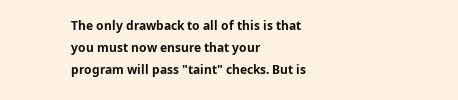The only drawback to all of this is that you must now ensure that your program will pass "taint" checks. But is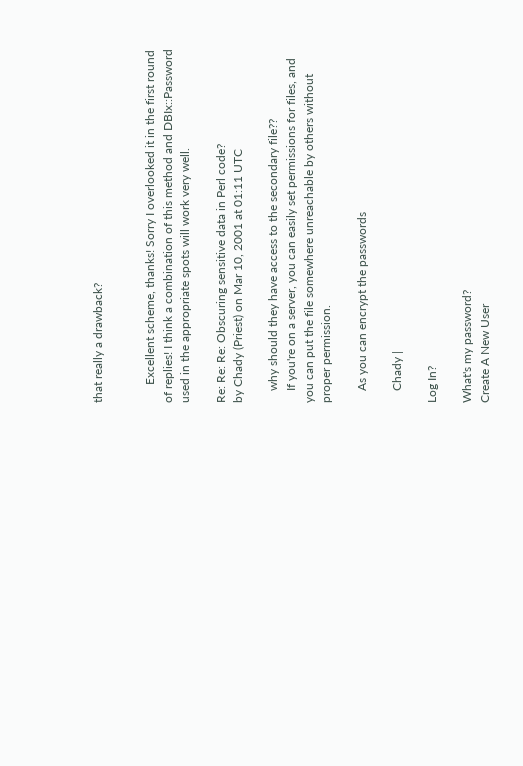that really a drawback?


      Excellent scheme, thanks! Sorry I overlooked it in the first round of replies! I think a combination of this method and DBIx::Password used in the appropriate spots will work very well.

Re: Re: Re: Obscuring sensitive data in Perl code?
by Chady (Priest) on Mar 10, 2001 at 01:11 UTC

    why should they have access to the secondary file??
    If you're on a server, you can easily set permissions for files, and you can put the file somewhere unreachable by others without proper permission.

    As you can encrypt the passwords

    Chady |

Log In?

What's my password?
Create A New User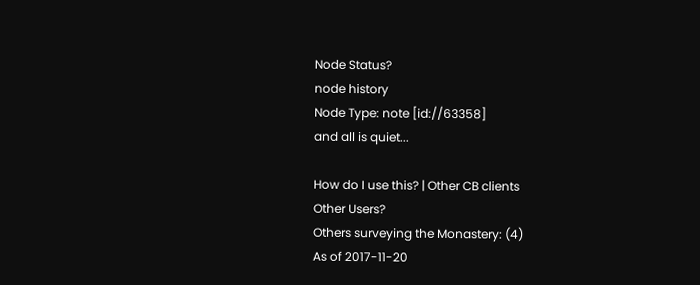Node Status?
node history
Node Type: note [id://63358]
and all is quiet...

How do I use this? | Other CB clients
Other Users?
Others surveying the Monastery: (4)
As of 2017-11-20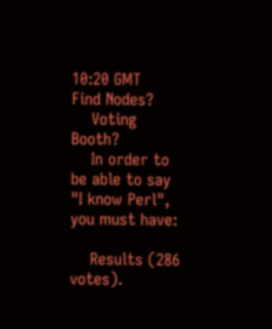10:20 GMT
Find Nodes?
    Voting Booth?
    In order to be able to say "I know Perl", you must have:

    Results (286 votes).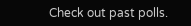Check out past polls.